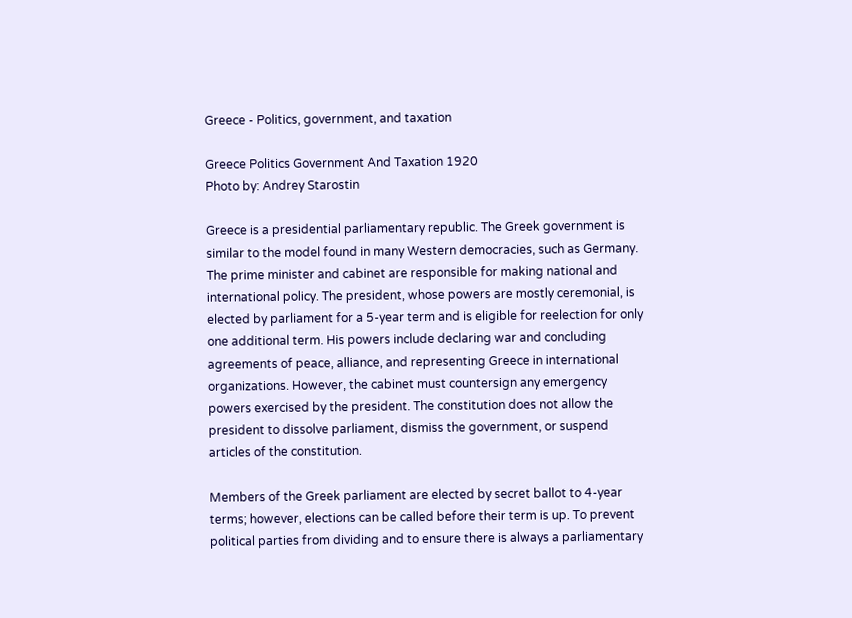Greece - Politics, government, and taxation

Greece Politics Government And Taxation 1920
Photo by: Andrey Starostin

Greece is a presidential parliamentary republic. The Greek government is similar to the model found in many Western democracies, such as Germany. The prime minister and cabinet are responsible for making national and international policy. The president, whose powers are mostly ceremonial, is elected by parliament for a 5-year term and is eligible for reelection for only one additional term. His powers include declaring war and concluding agreements of peace, alliance, and representing Greece in international organizations. However, the cabinet must countersign any emergency powers exercised by the president. The constitution does not allow the president to dissolve parliament, dismiss the government, or suspend articles of the constitution.

Members of the Greek parliament are elected by secret ballot to 4-year terms; however, elections can be called before their term is up. To prevent political parties from dividing and to ensure there is always a parliamentary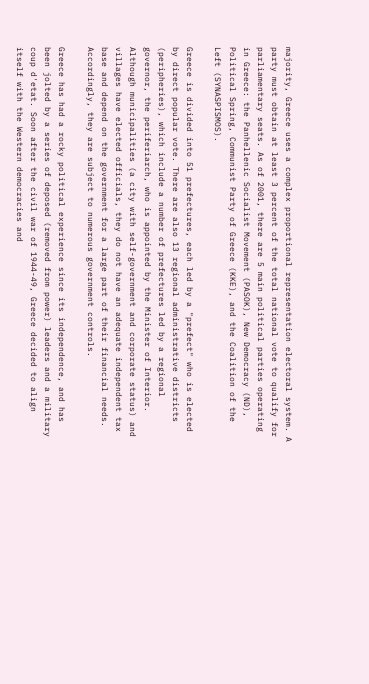majority, Greece uses a complex proportional representation electoral system. A party must obtain at least 3 percent of the total national vote to qualify for parliamentary seats. As of 2001, there are 5 main political parties operating in Greece: the Panhellenic Socialist Movement (PASOK), New Democracy (ND), Political Spring, Communist Party of Greece (KKE), and the Coalition of the Left (SYNASPISMOS).

Greece is divided into 51 prefectures, each led by a "prefect" who is elected by direct popular vote. There are also 13 regional administrative districts (peripheries), which include a number of prefectures led by a regional governor, the periferiarch, who is appointed by the Minister of Interior. Although municipalities (a city with self-government and corporate status) and villages have elected officials, they do not have an adequate independent tax base and depend on the government for a large part of their financial needs. Accordingly, they are subject to numerous government controls.

Greece has had a rocky political experience since its independence, and has been jolted by a series of deposed (removed from power) leaders and a military coup d'etat. Soon after the civil war of 1944-49, Greece decided to align itself with the Western democracies and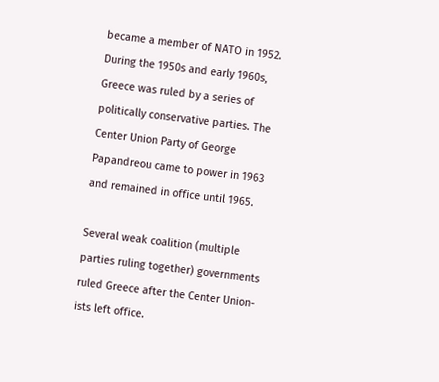became a member of NATO in 1952. During the 1950s and early 1960s, Greece was ruled by a series of politically conservative parties. The Center Union Party of George Papandreou came to power in 1963 and remained in office until 1965.

Several weak coalition (multiple parties ruling together) governments ruled Greece after the Center Union-ists left office.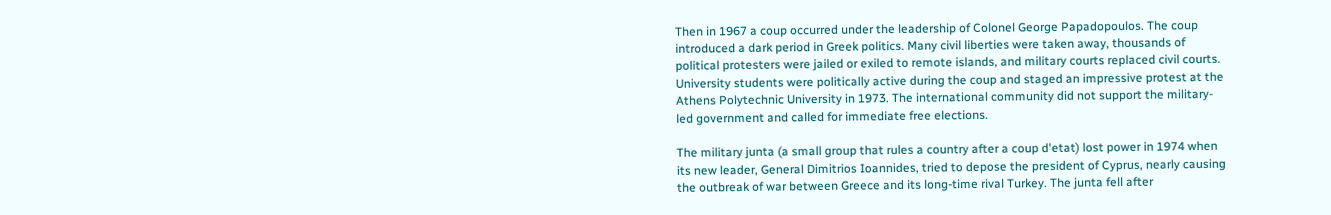Then in 1967 a coup occurred under the leadership of Colonel George Papadopoulos. The coup introduced a dark period in Greek politics. Many civil liberties were taken away, thousands of political protesters were jailed or exiled to remote islands, and military courts replaced civil courts. University students were politically active during the coup and staged an impressive protest at the Athens Polytechnic University in 1973. The international community did not support the military-led government and called for immediate free elections.

The military junta (a small group that rules a country after a coup d'etat) lost power in 1974 when its new leader, General Dimitrios Ioannides, tried to depose the president of Cyprus, nearly causing the outbreak of war between Greece and its long-time rival Turkey. The junta fell after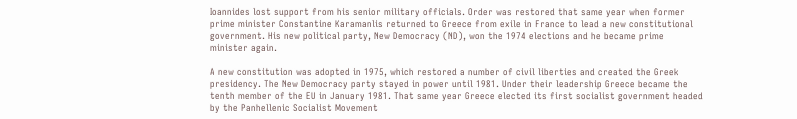Ioannides lost support from his senior military officials. Order was restored that same year when former prime minister Constantine Karamanlis returned to Greece from exile in France to lead a new constitutional government. His new political party, New Democracy (ND), won the 1974 elections and he became prime minister again.

A new constitution was adopted in 1975, which restored a number of civil liberties and created the Greek presidency. The New Democracy party stayed in power until 1981. Under their leadership Greece became the tenth member of the EU in January 1981. That same year Greece elected its first socialist government headed by the Panhellenic Socialist Movement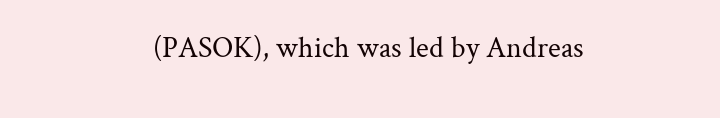(PASOK), which was led by Andreas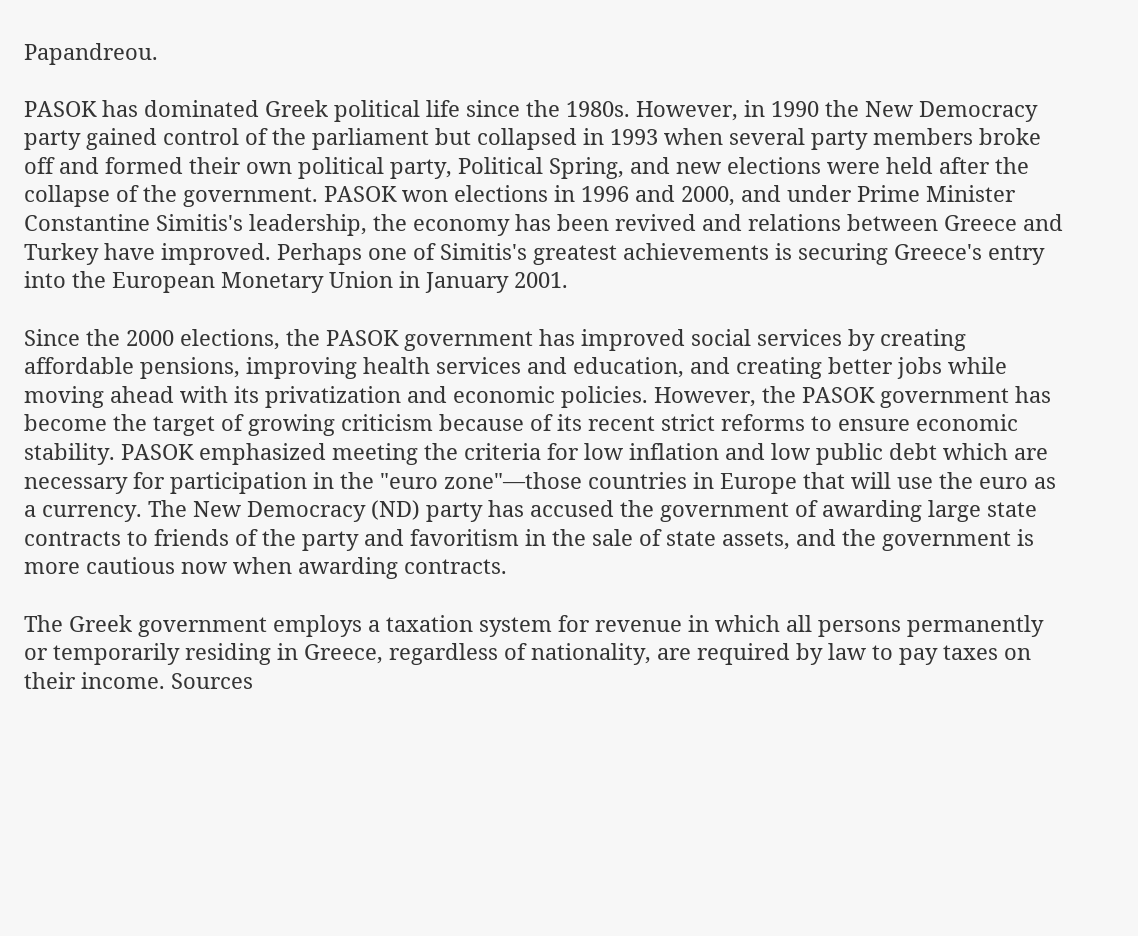Papandreou.

PASOK has dominated Greek political life since the 1980s. However, in 1990 the New Democracy party gained control of the parliament but collapsed in 1993 when several party members broke off and formed their own political party, Political Spring, and new elections were held after the collapse of the government. PASOK won elections in 1996 and 2000, and under Prime Minister Constantine Simitis's leadership, the economy has been revived and relations between Greece and Turkey have improved. Perhaps one of Simitis's greatest achievements is securing Greece's entry into the European Monetary Union in January 2001.

Since the 2000 elections, the PASOK government has improved social services by creating affordable pensions, improving health services and education, and creating better jobs while moving ahead with its privatization and economic policies. However, the PASOK government has become the target of growing criticism because of its recent strict reforms to ensure economic stability. PASOK emphasized meeting the criteria for low inflation and low public debt which are necessary for participation in the "euro zone"—those countries in Europe that will use the euro as a currency. The New Democracy (ND) party has accused the government of awarding large state contracts to friends of the party and favoritism in the sale of state assets, and the government is more cautious now when awarding contracts.

The Greek government employs a taxation system for revenue in which all persons permanently or temporarily residing in Greece, regardless of nationality, are required by law to pay taxes on their income. Sources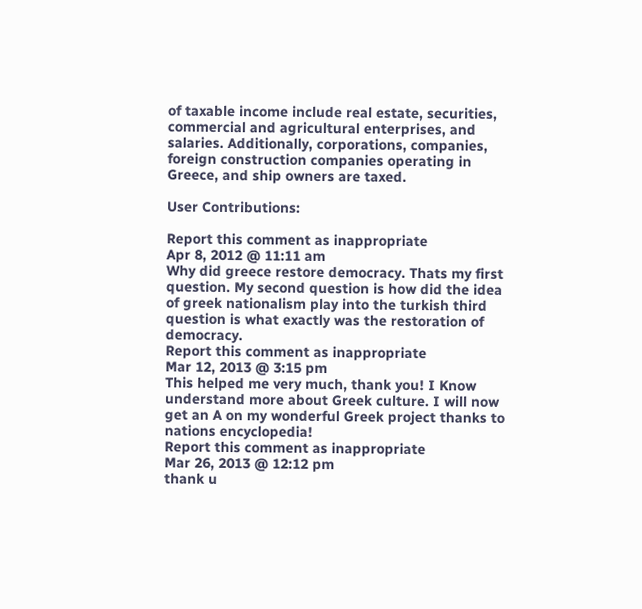of taxable income include real estate, securities, commercial and agricultural enterprises, and salaries. Additionally, corporations, companies, foreign construction companies operating in Greece, and ship owners are taxed.

User Contributions:

Report this comment as inappropriate
Apr 8, 2012 @ 11:11 am
Why did greece restore democracy. Thats my first question. My second question is how did the idea of greek nationalism play into the turkish third question is what exactly was the restoration of democracy.
Report this comment as inappropriate
Mar 12, 2013 @ 3:15 pm
This helped me very much, thank you! I Know understand more about Greek culture. I will now get an A on my wonderful Greek project thanks to nations encyclopedia!
Report this comment as inappropriate
Mar 26, 2013 @ 12:12 pm
thank u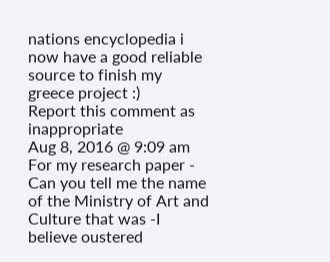nations encyclopedia i now have a good reliable source to finish my greece project :)
Report this comment as inappropriate
Aug 8, 2016 @ 9:09 am
For my research paper - Can you tell me the name of the Ministry of Art and Culture that was -I believe oustered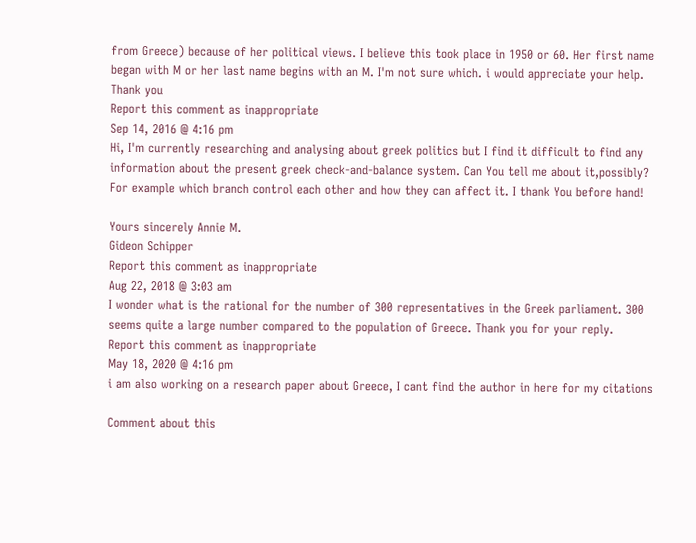from Greece) because of her political views. I believe this took place in 1950 or 60. Her first name began with M or her last name begins with an M. I'm not sure which. i would appreciate your help.
Thank you
Report this comment as inappropriate
Sep 14, 2016 @ 4:16 pm
Hi, I'm currently researching and analysing about greek politics but I find it difficult to find any information about the present greek check-and-balance system. Can You tell me about it,possibly? For example which branch control each other and how they can affect it. I thank You before hand!

Yours sincerely Annie M.
Gideon Schipper
Report this comment as inappropriate
Aug 22, 2018 @ 3:03 am
I wonder what is the rational for the number of 300 representatives in the Greek parliament. 300 seems quite a large number compared to the population of Greece. Thank you for your reply.
Report this comment as inappropriate
May 18, 2020 @ 4:16 pm
i am also working on a research paper about Greece, I cant find the author in here for my citations

Comment about this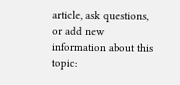article, ask questions, or add new information about this topic: